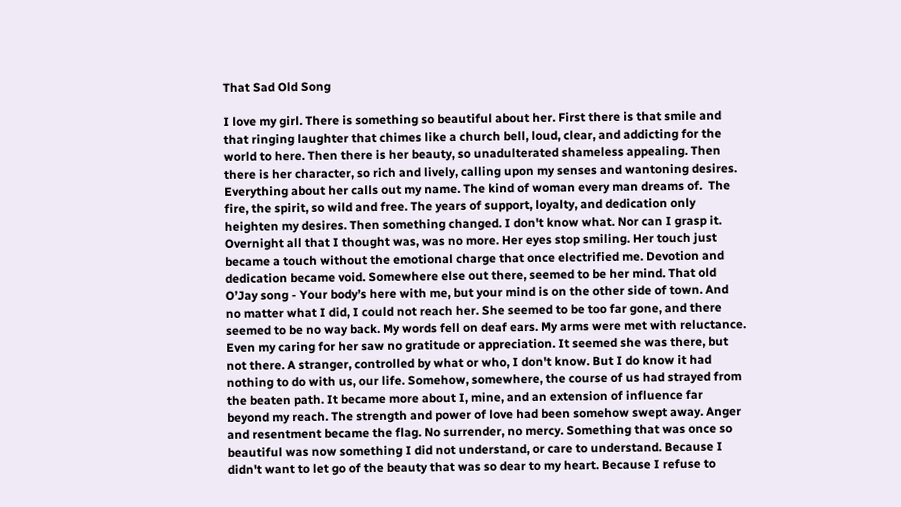That Sad Old Song

I love my girl. There is something so beautiful about her. First there is that smile and that ringing laughter that chimes like a church bell, loud, clear, and addicting for the world to here. Then there is her beauty, so unadulterated shameless appealing. Then there is her character, so rich and lively, calling upon my senses and wantoning desires. Everything about her calls out my name. The kind of woman every man dreams of.  The fire, the spirit, so wild and free. The years of support, loyalty, and dedication only heighten my desires. Then something changed. I don't know what. Nor can I grasp it. Overnight all that I thought was, was no more. Her eyes stop smiling. Her touch just became a touch without the emotional charge that once electrified me. Devotion and dedication became void. Somewhere else out there, seemed to be her mind. That old O’Jay song - Your body’s here with me, but your mind is on the other side of town. And no matter what I did, I could not reach her. She seemed to be too far gone, and there seemed to be no way back. My words fell on deaf ears. My arms were met with reluctance. Even my caring for her saw no gratitude or appreciation. It seemed she was there, but not there. A stranger, controlled by what or who, I don't know. But I do know it had nothing to do with us, our life. Somehow, somewhere, the course of us had strayed from the beaten path. It became more about I, mine, and an extension of influence far beyond my reach. The strength and power of love had been somehow swept away. Anger and resentment became the flag. No surrender, no mercy. Something that was once so beautiful was now something I did not understand, or care to understand. Because I didn't want to let go of the beauty that was so dear to my heart. Because I refuse to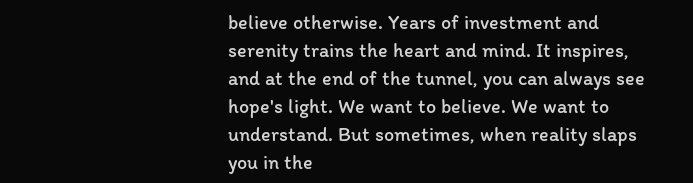believe otherwise. Years of investment and serenity trains the heart and mind. It inspires, and at the end of the tunnel, you can always see hope's light. We want to believe. We want to understand. But sometimes, when reality slaps you in the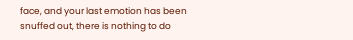face, and your last emotion has been snuffed out, there is nothing to do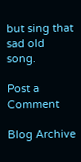but sing that sad old song.

Post a Comment

Blog Archive